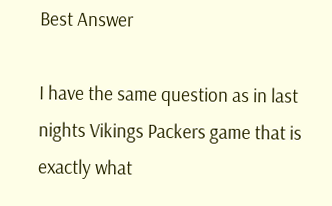Best Answer

I have the same question as in last nights Vikings Packers game that is exactly what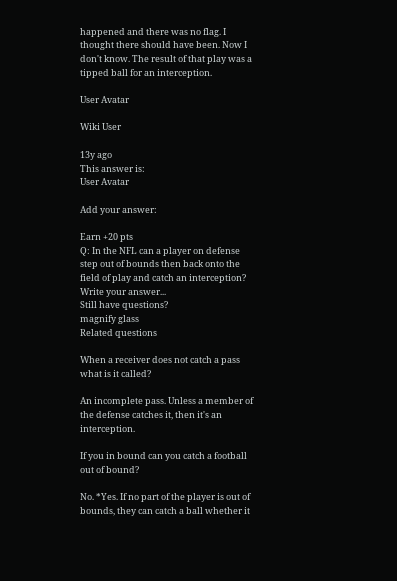happened and there was no flag. I thought there should have been. Now I don't know. The result of that play was a tipped ball for an interception.

User Avatar

Wiki User

13y ago
This answer is:
User Avatar

Add your answer:

Earn +20 pts
Q: In the NFL can a player on defense step out of bounds then back onto the field of play and catch an interception?
Write your answer...
Still have questions?
magnify glass
Related questions

When a receiver does not catch a pass what is it called?

An incomplete pass. Unless a member of the defense catches it, then it's an interception.

If you in bound can you catch a football out of bound?

No. *Yes. If no part of the player is out of bounds, they can catch a ball whether it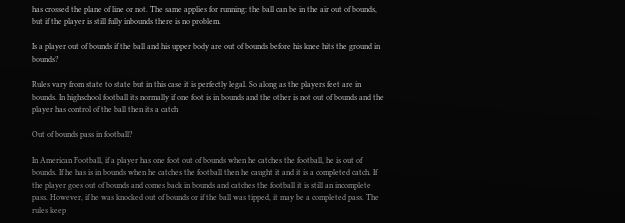has crossed the plane of line or not. The same applies for running: the ball can be in the air out of bounds, but if the player is still fully inbounds there is no problem.

Is a player out of bounds if the ball and his upper body are out of bounds before his knee hits the ground in bounds?

Rules vary from state to state but in this case it is perfectly legal. So along as the players feet are in bounds. In highschool football its normally if one foot is in bounds and the other is not out of bounds and the player has control of the ball then its a catch

Out of bounds pass in football?

In American Football, if a player has one foot out of bounds when he catches the football, he is out of bounds. If he has is in bounds when he catches the football then he caught it and it is a completed catch. If the player goes out of bounds and comes back in bounds and catches the football it is still an incomplete pass. However, if he was knocked out of bounds or if the ball was tipped, it may be a completed pass. The rules keep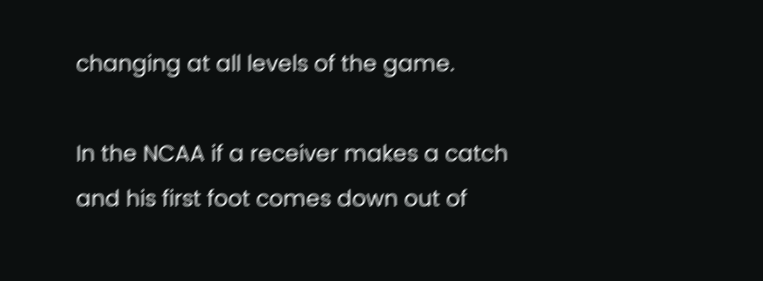changing at all levels of the game.

In the NCAA if a receiver makes a catch and his first foot comes down out of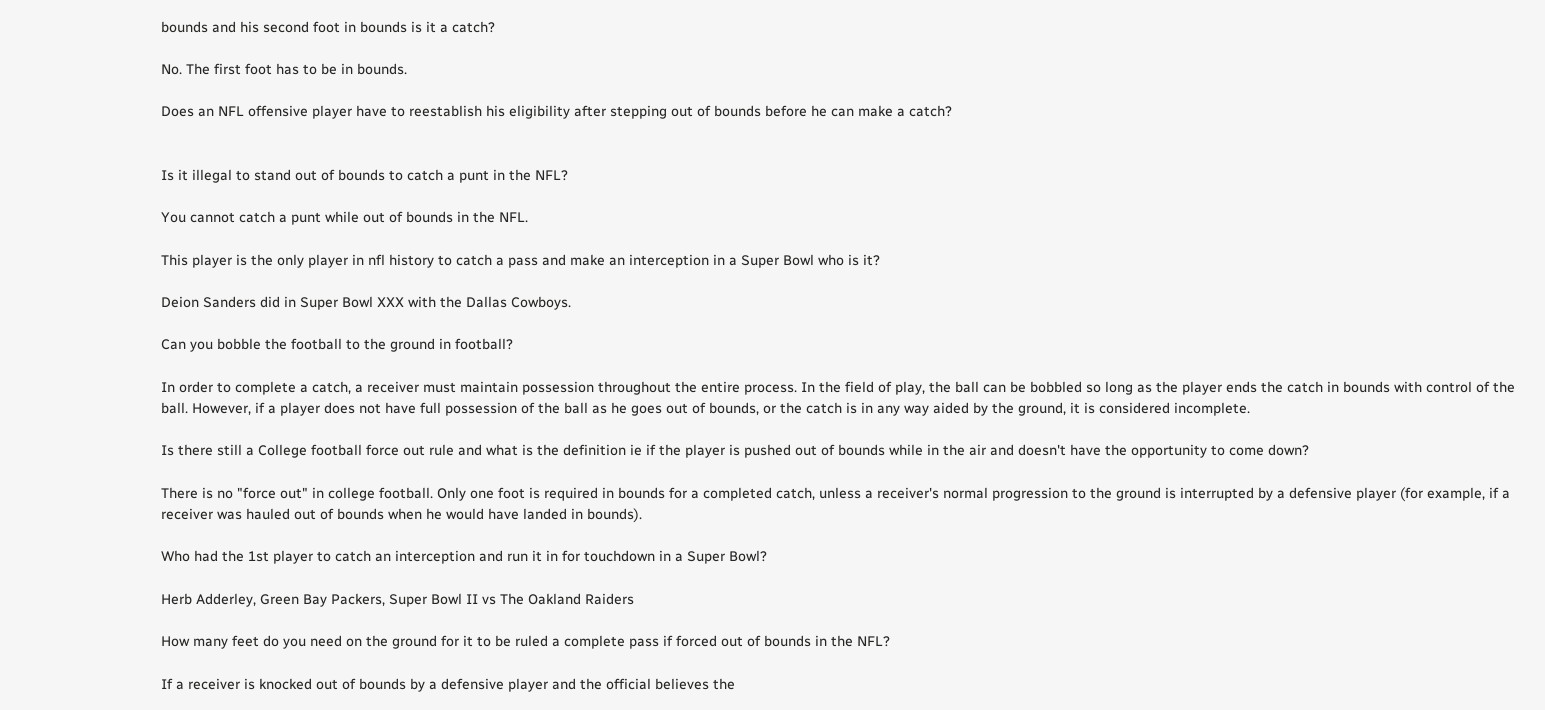bounds and his second foot in bounds is it a catch?

No. The first foot has to be in bounds.

Does an NFL offensive player have to reestablish his eligibility after stepping out of bounds before he can make a catch?


Is it illegal to stand out of bounds to catch a punt in the NFL?

You cannot catch a punt while out of bounds in the NFL.

This player is the only player in nfl history to catch a pass and make an interception in a Super Bowl who is it?

Deion Sanders did in Super Bowl XXX with the Dallas Cowboys.

Can you bobble the football to the ground in football?

In order to complete a catch, a receiver must maintain possession throughout the entire process. In the field of play, the ball can be bobbled so long as the player ends the catch in bounds with control of the ball. However, if a player does not have full possession of the ball as he goes out of bounds, or the catch is in any way aided by the ground, it is considered incomplete.

Is there still a College football force out rule and what is the definition ie if the player is pushed out of bounds while in the air and doesn't have the opportunity to come down?

There is no "force out" in college football. Only one foot is required in bounds for a completed catch, unless a receiver's normal progression to the ground is interrupted by a defensive player (for example, if a receiver was hauled out of bounds when he would have landed in bounds).

Who had the 1st player to catch an interception and run it in for touchdown in a Super Bowl?

Herb Adderley, Green Bay Packers, Super Bowl II vs The Oakland Raiders

How many feet do you need on the ground for it to be ruled a complete pass if forced out of bounds in the NFL?

If a receiver is knocked out of bounds by a defensive player and the official believes the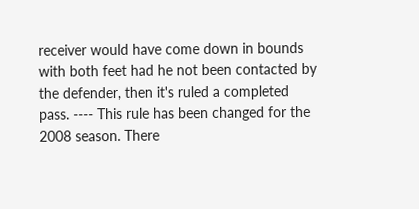receiver would have come down in bounds with both feet had he not been contacted by the defender, then it's ruled a completed pass. ---- This rule has been changed for the 2008 season. There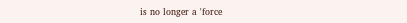is no longer a 'force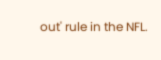out' rule in the NFL.